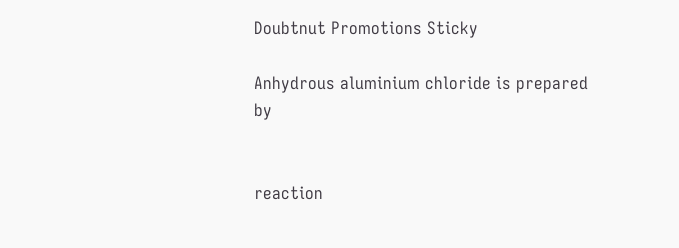Doubtnut Promotions Sticky

Anhydrous aluminium chloride is prepared by


reaction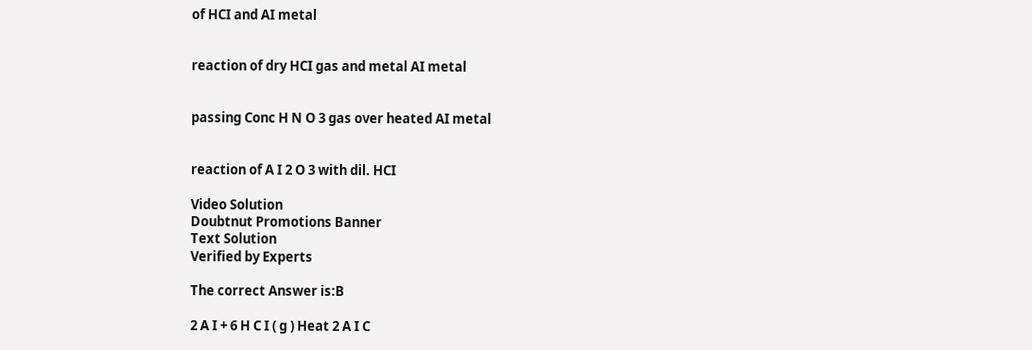of HCI and AI metal


reaction of dry HCI gas and metal AI metal


passing Conc H N O 3 gas over heated AI metal


reaction of A I 2 O 3 with dil. HCI

Video Solution
Doubtnut Promotions Banner
Text Solution
Verified by Experts

The correct Answer is:B

2 A I + 6 H C I ( g ) Heat 2 A I C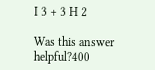I 3 + 3 H 2

Was this answer helpful?400